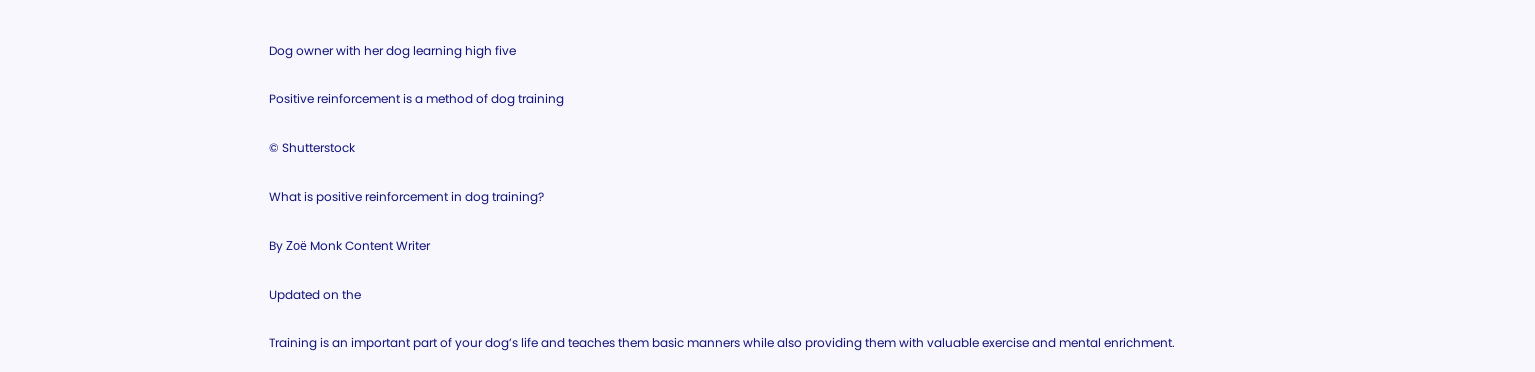Dog owner with her dog learning high five

Positive reinforcement is a method of dog training

© Shutterstock

What is positive reinforcement in dog training?

By Zoë Monk Content Writer

Updated on the

Training is an important part of your dog’s life and teaches them basic manners while also providing them with valuable exercise and mental enrichment.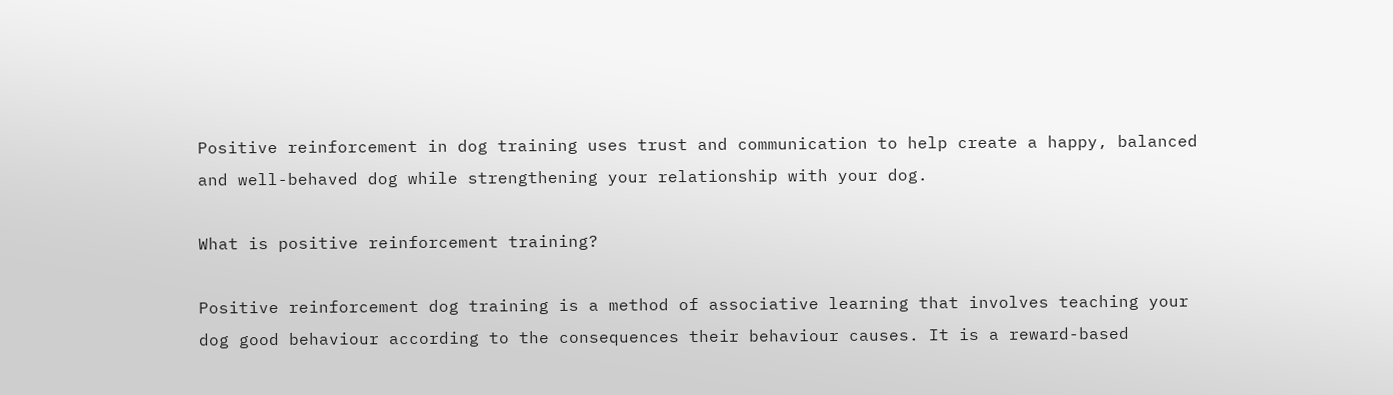Positive reinforcement in dog training uses trust and communication to help create a happy, balanced and well-behaved dog while strengthening your relationship with your dog.

What is positive reinforcement training?

Positive reinforcement dog training is a method of associative learning that involves teaching your dog good behaviour according to the consequences their behaviour causes. It is a reward-based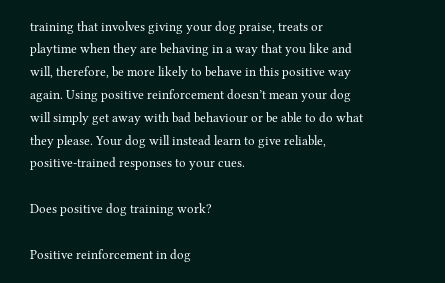training that involves giving your dog praise, treats or playtime when they are behaving in a way that you like and will, therefore, be more likely to behave in this positive way again. Using positive reinforcement doesn’t mean your dog will simply get away with bad behaviour or be able to do what they please. Your dog will instead learn to give reliable, positive-trained responses to your cues.

Does positive dog training work?

Positive reinforcement in dog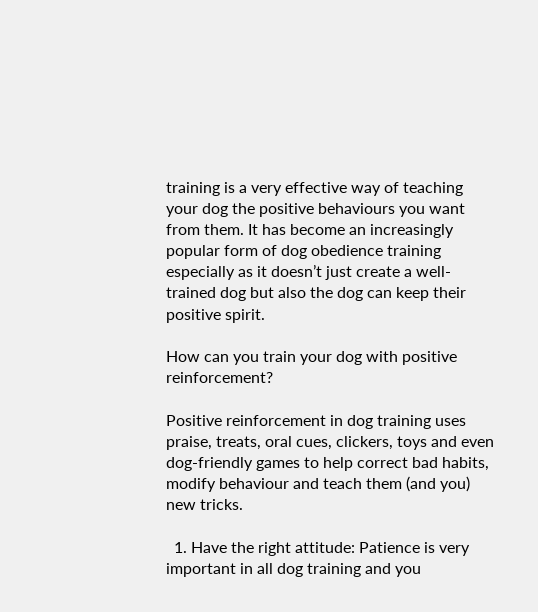training is a very effective way of teaching your dog the positive behaviours you want from them. It has become an increasingly popular form of dog obedience training especially as it doesn’t just create a well-trained dog but also the dog can keep their positive spirit.

How can you train your dog with positive reinforcement?

Positive reinforcement in dog training uses praise, treats, oral cues, clickers, toys and even dog-friendly games to help correct bad habits, modify behaviour and teach them (and you) new tricks.

  1. Have the right attitude: Patience is very important in all dog training and you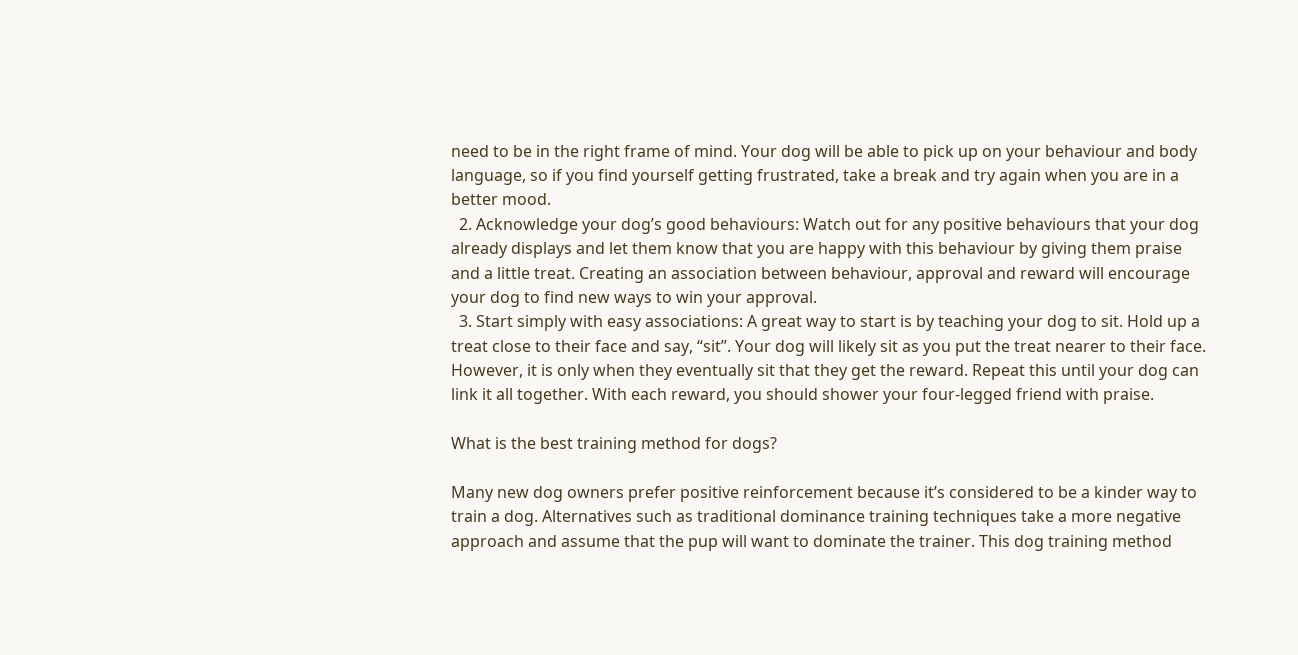need to be in the right frame of mind. Your dog will be able to pick up on your behaviour and body language, so if you find yourself getting frustrated, take a break and try again when you are in a better mood.
  2. Acknowledge your dog’s good behaviours: Watch out for any positive behaviours that your dog already displays and let them know that you are happy with this behaviour by giving them praise and a little treat. Creating an association between behaviour, approval and reward will encourage your dog to find new ways to win your approval.
  3. Start simply with easy associations: A great way to start is by teaching your dog to sit. Hold up a treat close to their face and say, “sit”. Your dog will likely sit as you put the treat nearer to their face. However, it is only when they eventually sit that they get the reward. Repeat this until your dog can link it all together. With each reward, you should shower your four-legged friend with praise.

What is the best training method for dogs?

Many new dog owners prefer positive reinforcement because it’s considered to be a kinder way to train a dog. Alternatives such as traditional dominance training techniques take a more negative approach and assume that the pup will want to dominate the trainer. This dog training method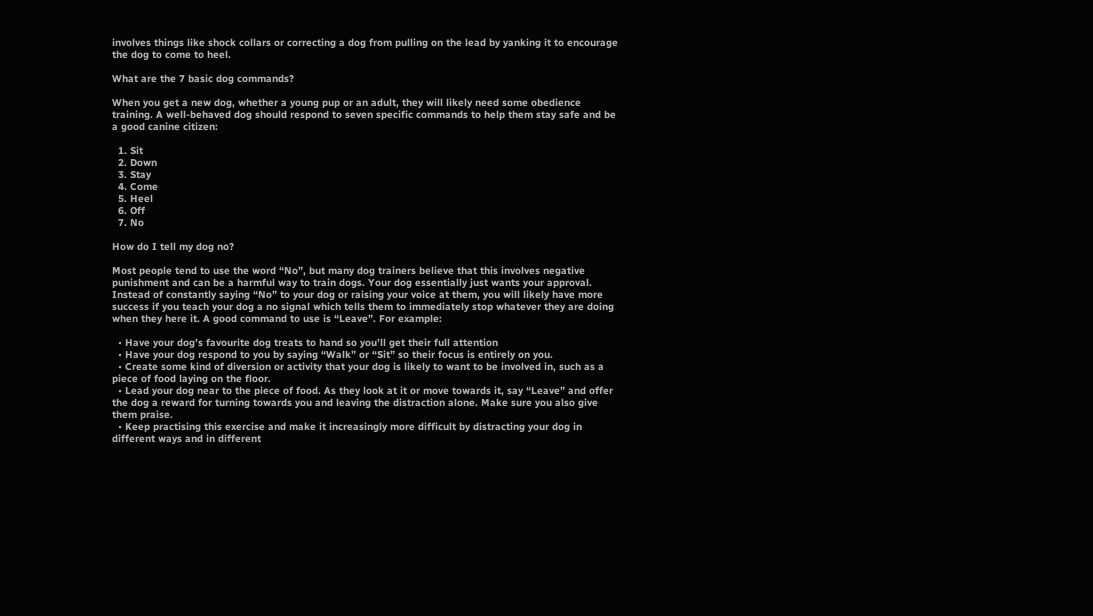involves things like shock collars or correcting a dog from pulling on the lead by yanking it to encourage the dog to come to heel.

What are the 7 basic dog commands?

When you get a new dog, whether a young pup or an adult, they will likely need some obedience training. A well-behaved dog should respond to seven specific commands to help them stay safe and be a good canine citizen:

  1. Sit
  2. Down
  3. Stay
  4. Come
  5. Heel
  6. Off
  7. No

How do I tell my dog no?

Most people tend to use the word “No”, but many dog trainers believe that this involves negative punishment and can be a harmful way to train dogs. Your dog essentially just wants your approval. Instead of constantly saying “No” to your dog or raising your voice at them, you will likely have more success if you teach your dog a no signal which tells them to immediately stop whatever they are doing when they here it. A good command to use is “Leave”. For example:

  • Have your dog’s favourite dog treats to hand so you’ll get their full attention
  • Have your dog respond to you by saying “Walk” or “Sit” so their focus is entirely on you.
  • Create some kind of diversion or activity that your dog is likely to want to be involved in, such as a piece of food laying on the floor.
  • Lead your dog near to the piece of food. As they look at it or move towards it, say “Leave” and offer the dog a reward for turning towards you and leaving the distraction alone. Make sure you also give them praise.
  • Keep practising this exercise and make it increasingly more difficult by distracting your dog in different ways and in different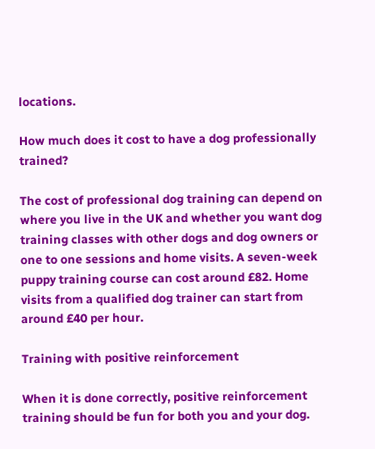locations.

How much does it cost to have a dog professionally trained?

The cost of professional dog training can depend on where you live in the UK and whether you want dog training classes with other dogs and dog owners or one to one sessions and home visits. A seven-week puppy training course can cost around £82. Home visits from a qualified dog trainer can start from around £40 per hour.

Training with positive reinforcement

When it is done correctly, positive reinforcement training should be fun for both you and your dog.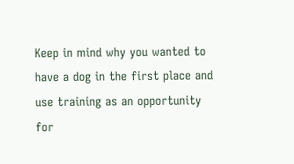Keep in mind why you wanted to have a dog in the first place and use training as an opportunity for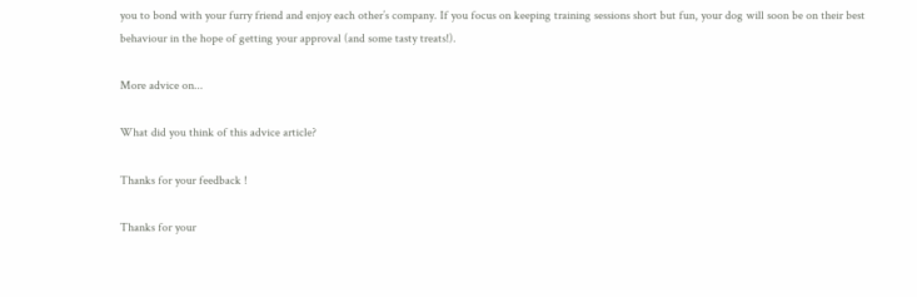you to bond with your furry friend and enjoy each other’s company. If you focus on keeping training sessions short but fun, your dog will soon be on their best behaviour in the hope of getting your approval (and some tasty treats!).

More advice on...

What did you think of this advice article?

Thanks for your feedback !

Thanks for your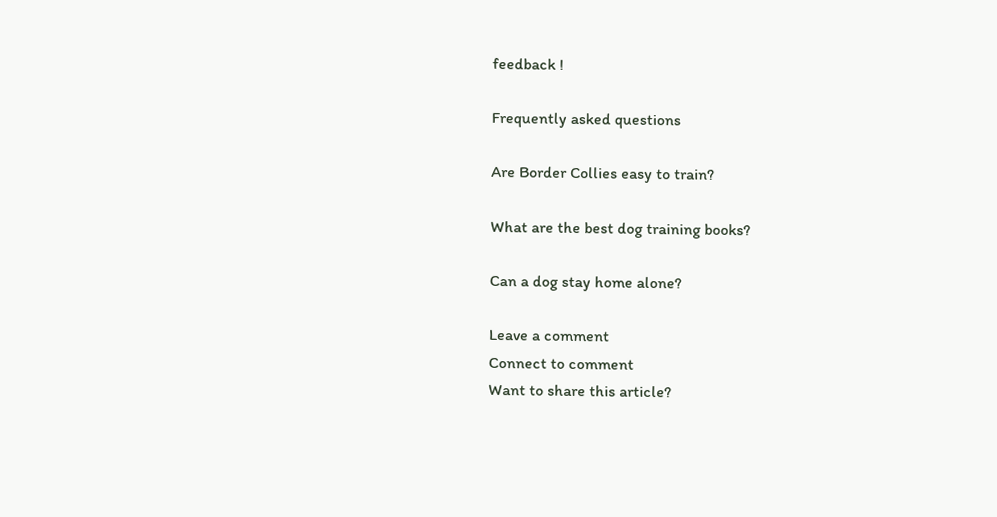feedback !

Frequently asked questions

Are Border Collies easy to train?

What are the best dog training books?

Can a dog stay home alone?

Leave a comment
Connect to comment
Want to share this article?